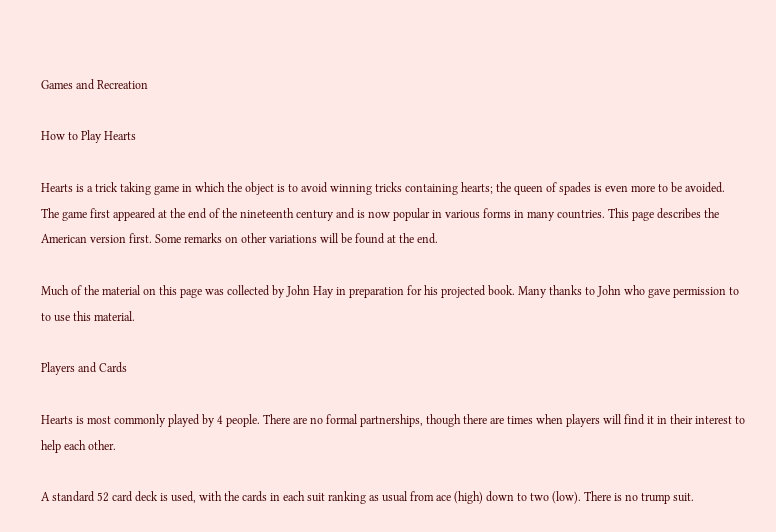Games and Recreation

How to Play Hearts

Hearts is a trick taking game in which the object is to avoid winning tricks containing hearts; the queen of spades is even more to be avoided. The game first appeared at the end of the nineteenth century and is now popular in various forms in many countries. This page describes the American version first. Some remarks on other variations will be found at the end.

Much of the material on this page was collected by John Hay in preparation for his projected book. Many thanks to John who gave permission to to use this material.

Players and Cards

Hearts is most commonly played by 4 people. There are no formal partnerships, though there are times when players will find it in their interest to help each other.

A standard 52 card deck is used, with the cards in each suit ranking as usual from ace (high) down to two (low). There is no trump suit.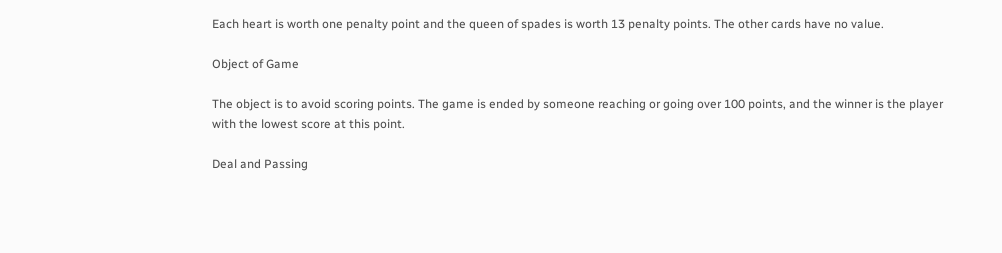Each heart is worth one penalty point and the queen of spades is worth 13 penalty points. The other cards have no value.

Object of Game

The object is to avoid scoring points. The game is ended by someone reaching or going over 100 points, and the winner is the player with the lowest score at this point.

Deal and Passing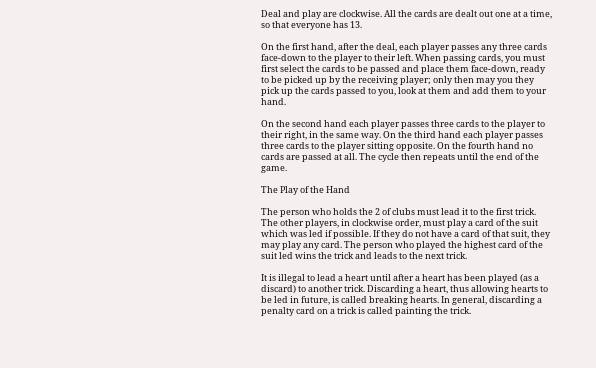Deal and play are clockwise. All the cards are dealt out one at a time, so that everyone has 13.

On the first hand, after the deal, each player passes any three cards face-down to the player to their left. When passing cards, you must first select the cards to be passed and place them face-down, ready to be picked up by the receiving player; only then may you they pick up the cards passed to you, look at them and add them to your hand.

On the second hand each player passes three cards to the player to their right, in the same way. On the third hand each player passes three cards to the player sitting opposite. On the fourth hand no cards are passed at all. The cycle then repeats until the end of the game.

The Play of the Hand

The person who holds the 2 of clubs must lead it to the first trick. The other players, in clockwise order, must play a card of the suit which was led if possible. If they do not have a card of that suit, they may play any card. The person who played the highest card of the suit led wins the trick and leads to the next trick.

It is illegal to lead a heart until after a heart has been played (as a discard) to another trick. Discarding a heart, thus allowing hearts to be led in future, is called breaking hearts. In general, discarding a penalty card on a trick is called painting the trick.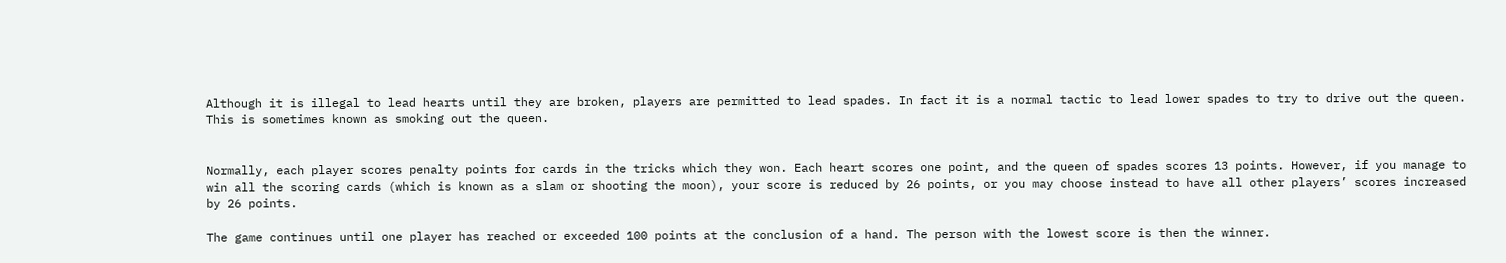Although it is illegal to lead hearts until they are broken, players are permitted to lead spades. In fact it is a normal tactic to lead lower spades to try to drive out the queen. This is sometimes known as smoking out the queen.


Normally, each player scores penalty points for cards in the tricks which they won. Each heart scores one point, and the queen of spades scores 13 points. However, if you manage to win all the scoring cards (which is known as a slam or shooting the moon), your score is reduced by 26 points, or you may choose instead to have all other players’ scores increased by 26 points.

The game continues until one player has reached or exceeded 100 points at the conclusion of a hand. The person with the lowest score is then the winner.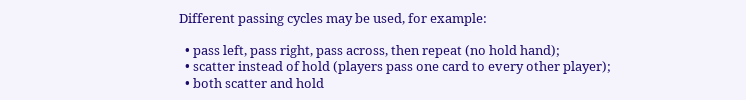Different passing cycles may be used, for example:

  • pass left, pass right, pass across, then repeat (no hold hand);
  • scatter instead of hold (players pass one card to every other player);
  • both scatter and hold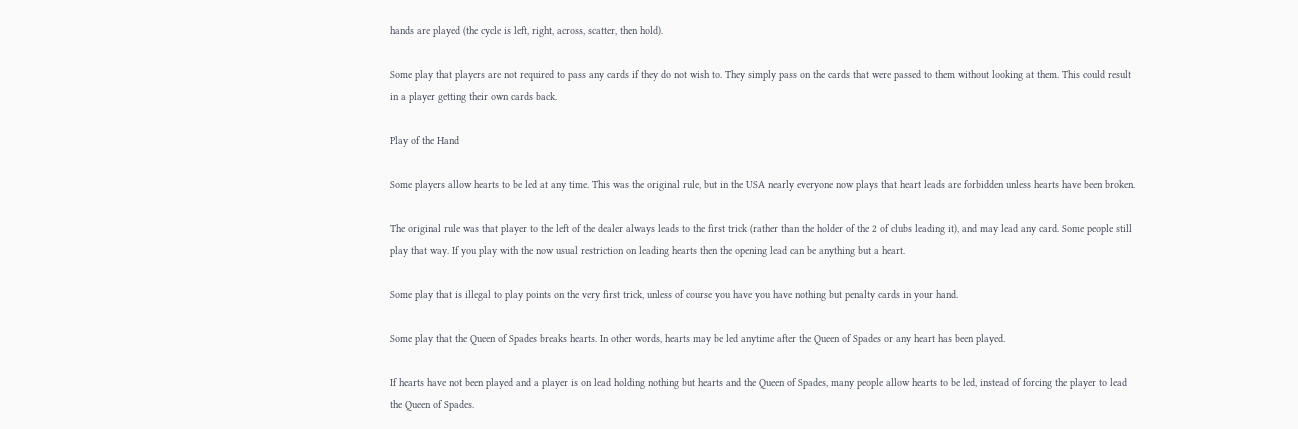hands are played (the cycle is left, right, across, scatter, then hold).

Some play that players are not required to pass any cards if they do not wish to. They simply pass on the cards that were passed to them without looking at them. This could result in a player getting their own cards back.

Play of the Hand

Some players allow hearts to be led at any time. This was the original rule, but in the USA nearly everyone now plays that heart leads are forbidden unless hearts have been broken.

The original rule was that player to the left of the dealer always leads to the first trick (rather than the holder of the 2 of clubs leading it), and may lead any card. Some people still play that way. If you play with the now usual restriction on leading hearts then the opening lead can be anything but a heart.

Some play that is illegal to play points on the very first trick, unless of course you have you have nothing but penalty cards in your hand.

Some play that the Queen of Spades breaks hearts. In other words, hearts may be led anytime after the Queen of Spades or any heart has been played.

If hearts have not been played and a player is on lead holding nothing but hearts and the Queen of Spades, many people allow hearts to be led, instead of forcing the player to lead the Queen of Spades.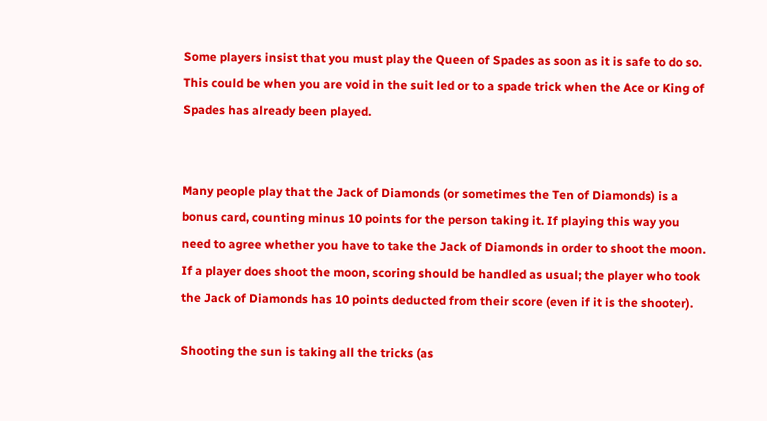Some players insist that you must play the Queen of Spades as soon as it is safe to do so. This could be when you are void in the suit led or to a spade trick when the Ace or King of Spades has already been played.


Many people play that the Jack of Diamonds (or sometimes the Ten of Diamonds) is a bonus card, counting minus 10 points for the person taking it. If playing this way you need to agree whether you have to take the Jack of Diamonds in order to shoot the moon. If a player does shoot the moon, scoring should be handled as usual; the player who took the Jack of Diamonds has 10 points deducted from their score (even if it is the shooter).

Shooting the sun is taking all the tricks (as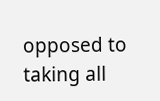opposed to taking all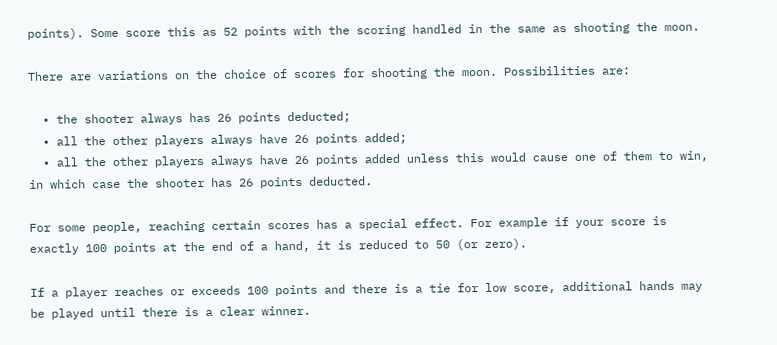points). Some score this as 52 points with the scoring handled in the same as shooting the moon.

There are variations on the choice of scores for shooting the moon. Possibilities are:

  • the shooter always has 26 points deducted;
  • all the other players always have 26 points added;
  • all the other players always have 26 points added unless this would cause one of them to win, in which case the shooter has 26 points deducted.

For some people, reaching certain scores has a special effect. For example if your score is exactly 100 points at the end of a hand, it is reduced to 50 (or zero).

If a player reaches or exceeds 100 points and there is a tie for low score, additional hands may be played until there is a clear winner.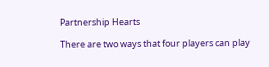Partnership Hearts

There are two ways that four players can play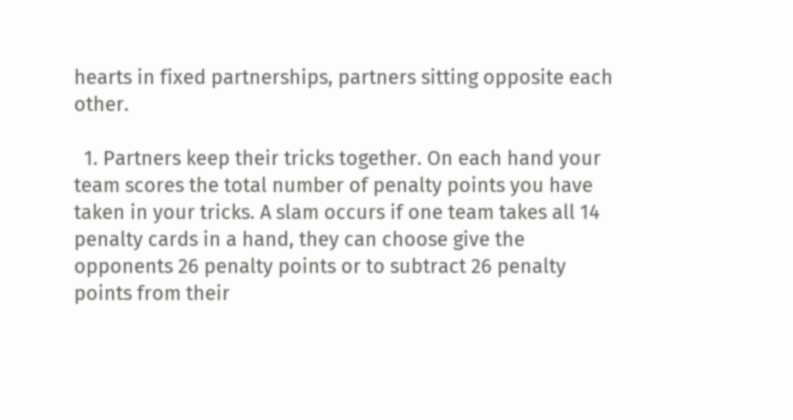hearts in fixed partnerships, partners sitting opposite each other.

  1. Partners keep their tricks together. On each hand your team scores the total number of penalty points you have taken in your tricks. A slam occurs if one team takes all 14 penalty cards in a hand, they can choose give the opponents 26 penalty points or to subtract 26 penalty points from their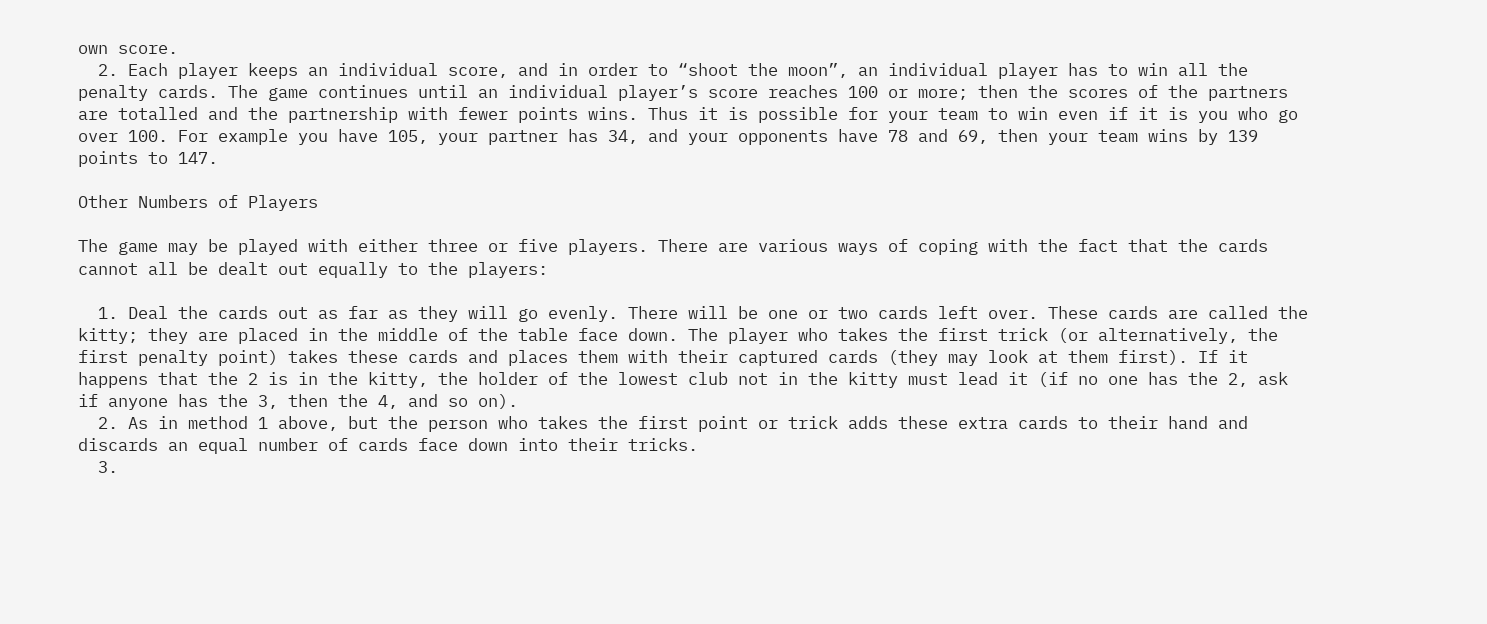own score.
  2. Each player keeps an individual score, and in order to “shoot the moon”, an individual player has to win all the penalty cards. The game continues until an individual player’s score reaches 100 or more; then the scores of the partners are totalled and the partnership with fewer points wins. Thus it is possible for your team to win even if it is you who go over 100. For example you have 105, your partner has 34, and your opponents have 78 and 69, then your team wins by 139 points to 147.

Other Numbers of Players

The game may be played with either three or five players. There are various ways of coping with the fact that the cards cannot all be dealt out equally to the players:

  1. Deal the cards out as far as they will go evenly. There will be one or two cards left over. These cards are called the kitty; they are placed in the middle of the table face down. The player who takes the first trick (or alternatively, the first penalty point) takes these cards and places them with their captured cards (they may look at them first). If it happens that the 2 is in the kitty, the holder of the lowest club not in the kitty must lead it (if no one has the 2, ask if anyone has the 3, then the 4, and so on).
  2. As in method 1 above, but the person who takes the first point or trick adds these extra cards to their hand and discards an equal number of cards face down into their tricks.
  3.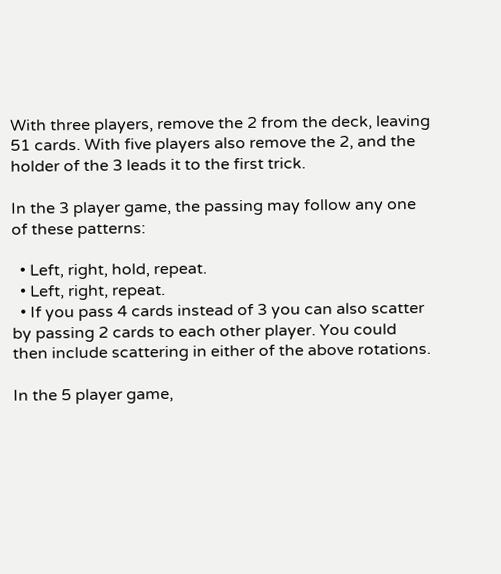With three players, remove the 2 from the deck, leaving 51 cards. With five players also remove the 2, and the holder of the 3 leads it to the first trick.

In the 3 player game, the passing may follow any one of these patterns:

  • Left, right, hold, repeat.
  • Left, right, repeat.
  • If you pass 4 cards instead of 3 you can also scatter by passing 2 cards to each other player. You could then include scattering in either of the above rotations.

In the 5 player game,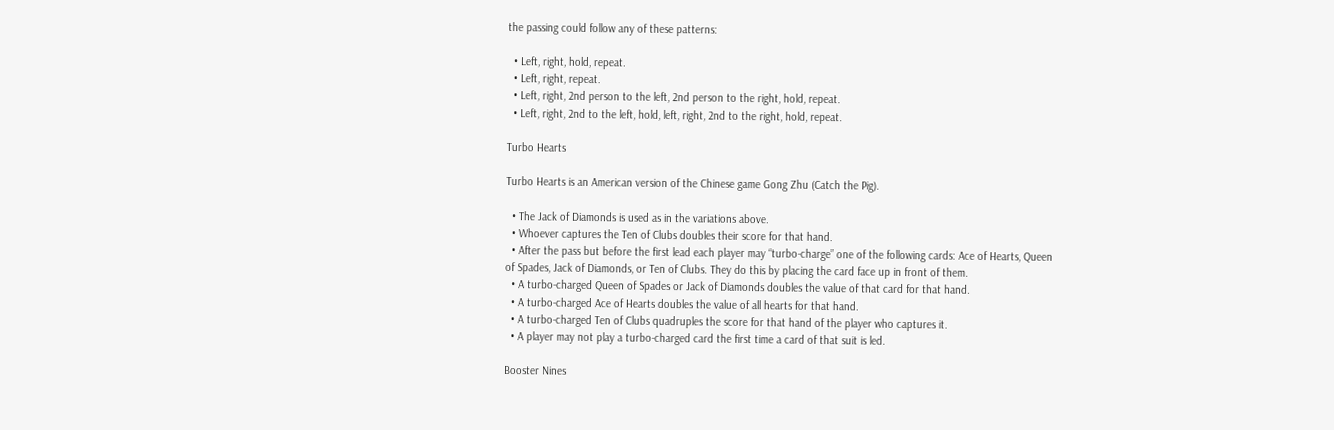the passing could follow any of these patterns:

  • Left, right, hold, repeat.
  • Left, right, repeat.
  • Left, right, 2nd person to the left, 2nd person to the right, hold, repeat.
  • Left, right, 2nd to the left, hold, left, right, 2nd to the right, hold, repeat.

Turbo Hearts

Turbo Hearts is an American version of the Chinese game Gong Zhu (Catch the Pig).

  • The Jack of Diamonds is used as in the variations above.
  • Whoever captures the Ten of Clubs doubles their score for that hand.
  • After the pass but before the first lead each player may “turbo-charge” one of the following cards: Ace of Hearts, Queen of Spades, Jack of Diamonds, or Ten of Clubs. They do this by placing the card face up in front of them.
  • A turbo-charged Queen of Spades or Jack of Diamonds doubles the value of that card for that hand.
  • A turbo-charged Ace of Hearts doubles the value of all hearts for that hand.
  • A turbo-charged Ten of Clubs quadruples the score for that hand of the player who captures it.
  • A player may not play a turbo-charged card the first time a card of that suit is led.

Booster Nines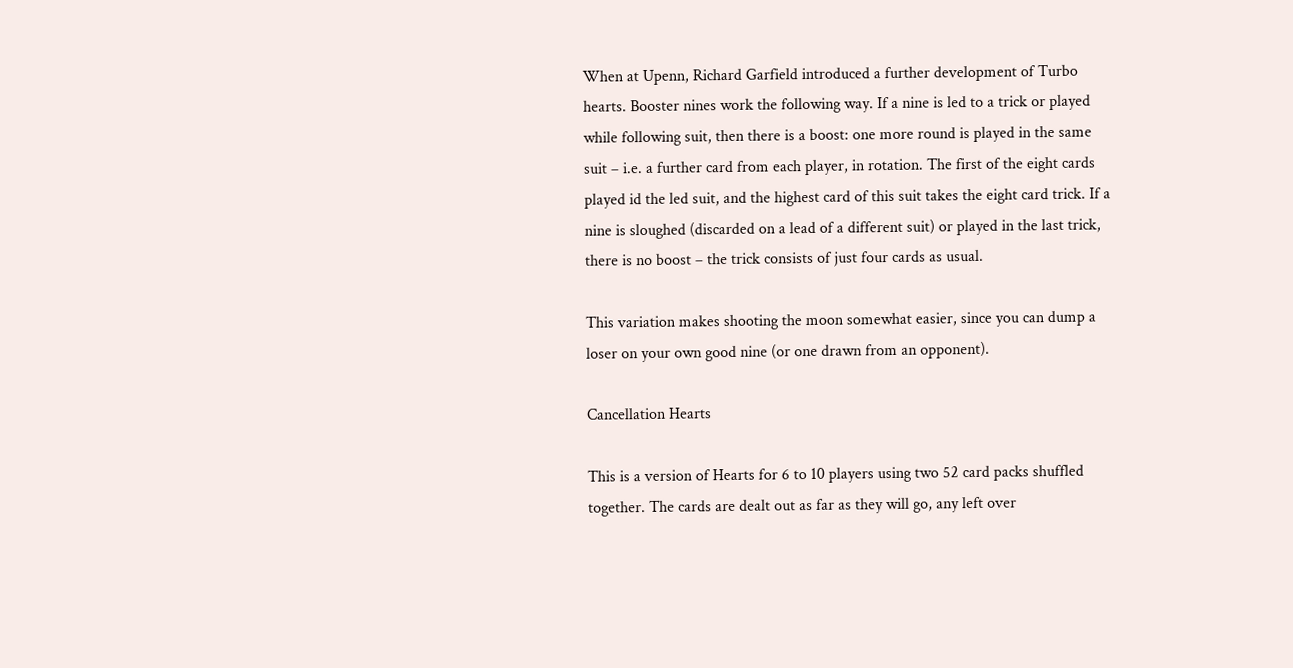When at Upenn, Richard Garfield introduced a further development of Turbo hearts. Booster nines work the following way. If a nine is led to a trick or played while following suit, then there is a boost: one more round is played in the same suit – i.e. a further card from each player, in rotation. The first of the eight cards played id the led suit, and the highest card of this suit takes the eight card trick. If a nine is sloughed (discarded on a lead of a different suit) or played in the last trick, there is no boost – the trick consists of just four cards as usual.

This variation makes shooting the moon somewhat easier, since you can dump a loser on your own good nine (or one drawn from an opponent).

Cancellation Hearts

This is a version of Hearts for 6 to 10 players using two 52 card packs shuffled together. The cards are dealt out as far as they will go, any left over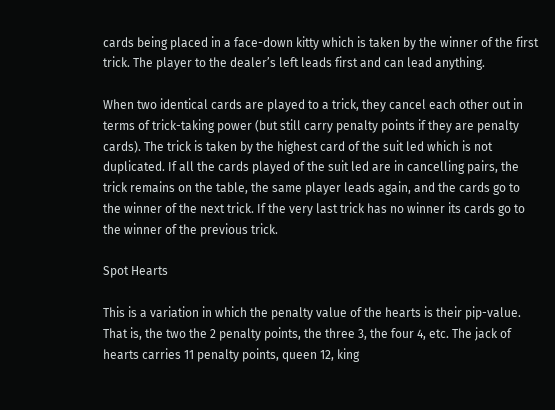cards being placed in a face-down kitty which is taken by the winner of the first trick. The player to the dealer’s left leads first and can lead anything.

When two identical cards are played to a trick, they cancel each other out in terms of trick-taking power (but still carry penalty points if they are penalty cards). The trick is taken by the highest card of the suit led which is not duplicated. If all the cards played of the suit led are in cancelling pairs, the trick remains on the table, the same player leads again, and the cards go to the winner of the next trick. If the very last trick has no winner its cards go to the winner of the previous trick.

Spot Hearts

This is a variation in which the penalty value of the hearts is their pip-value. That is, the two the 2 penalty points, the three 3, the four 4, etc. The jack of hearts carries 11 penalty points, queen 12, king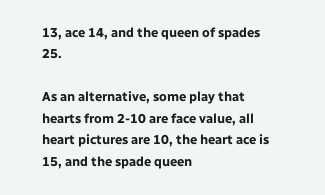13, ace 14, and the queen of spades 25.

As an alternative, some play that hearts from 2-10 are face value, all heart pictures are 10, the heart ace is 15, and the spade queen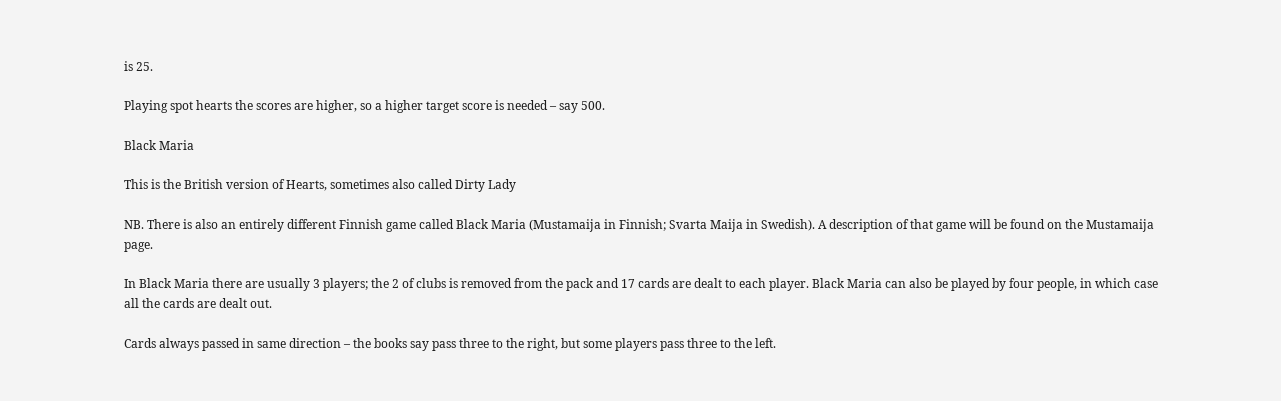is 25.

Playing spot hearts the scores are higher, so a higher target score is needed – say 500.

Black Maria

This is the British version of Hearts, sometimes also called Dirty Lady

NB. There is also an entirely different Finnish game called Black Maria (Mustamaija in Finnish; Svarta Maija in Swedish). A description of that game will be found on the Mustamaija page.

In Black Maria there are usually 3 players; the 2 of clubs is removed from the pack and 17 cards are dealt to each player. Black Maria can also be played by four people, in which case all the cards are dealt out.

Cards always passed in same direction – the books say pass three to the right, but some players pass three to the left.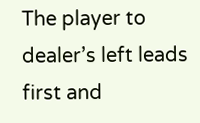The player to dealer’s left leads first and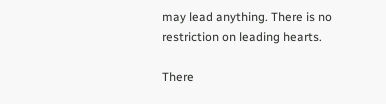may lead anything. There is no restriction on leading hearts.

There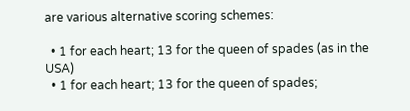are various alternative scoring schemes:

  • 1 for each heart; 13 for the queen of spades (as in the USA)
  • 1 for each heart; 13 for the queen of spades;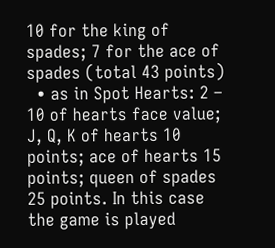10 for the king of spades; 7 for the ace of spades (total 43 points)
  • as in Spot Hearts: 2 – 10 of hearts face value; J, Q, K of hearts 10 points; ace of hearts 15 points; queen of spades 25 points. In this case the game is played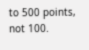to 500 points, not 100.